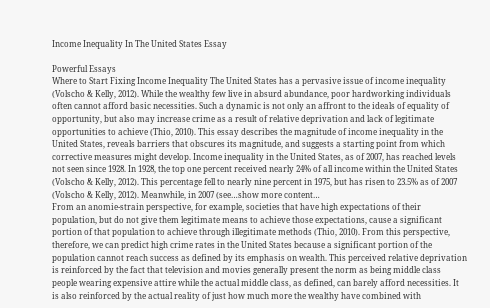Income Inequality In The United States Essay

Powerful Essays
Where to Start Fixing Income Inequality The United States has a pervasive issue of income inequality (Volscho & Kelly, 2012). While the wealthy few live in absurd abundance, poor hardworking individuals often cannot afford basic necessities. Such a dynamic is not only an affront to the ideals of equality of opportunity, but also may increase crime as a result of relative deprivation and lack of legitimate opportunities to achieve (Thio, 2010). This essay describes the magnitude of income inequality in the United States, reveals barriers that obscures its magnitude, and suggests a starting point from which corrective measures might develop. Income inequality in the United States, as of 2007, has reached levels not seen since 1928. In 1928, the top one percent received nearly 24% of all income within the United States (Volscho & Kelly, 2012). This percentage fell to nearly nine percent in 1975, but has risen to 23.5% as of 2007 (Volscho & Kelly, 2012). Meanwhile, in 2007 (see…show more content…
From an anomie-strain perspective, for example, societies that have high expectations of their population, but do not give them legitimate means to achieve those expectations, cause a significant portion of that population to achieve through illegitimate methods (Thio, 2010). From this perspective, therefore, we can predict high crime rates in the United States because a significant portion of the population cannot reach success as defined by its emphasis on wealth. This perceived relative deprivation is reinforced by the fact that television and movies generally present the norm as being middle class people wearing expensive attire while the actual middle class, as defined, can barely afford necessities. It is also reinforced by the actual reality of just how much more the wealthy have combined with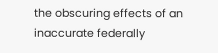the obscuring effects of an inaccurate federally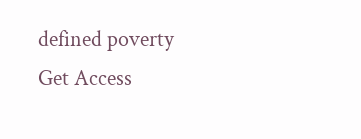defined poverty
Get Access